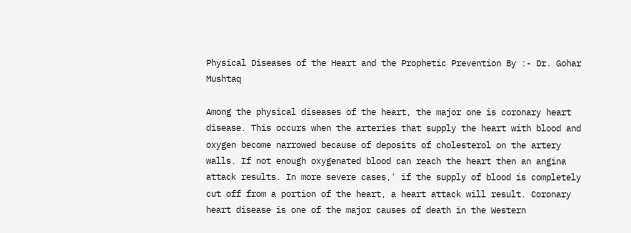Physical Diseases of the Heart and the Prophetic Prevention By :- Dr. Gohar Mushtaq

Among the physical diseases of the heart, the major one is coronary heart disease. This occurs when the arteries that supply the heart with blood and oxygen become narrowed because of deposits of cholesterol on the artery walls. If not enough oxygenated blood can reach the heart then an angina attack results. In more severe cases,' if the supply of blood is completely cut off from a portion of the heart, a heart attack will result. Coronary heart disease is one of the major causes of death in the Western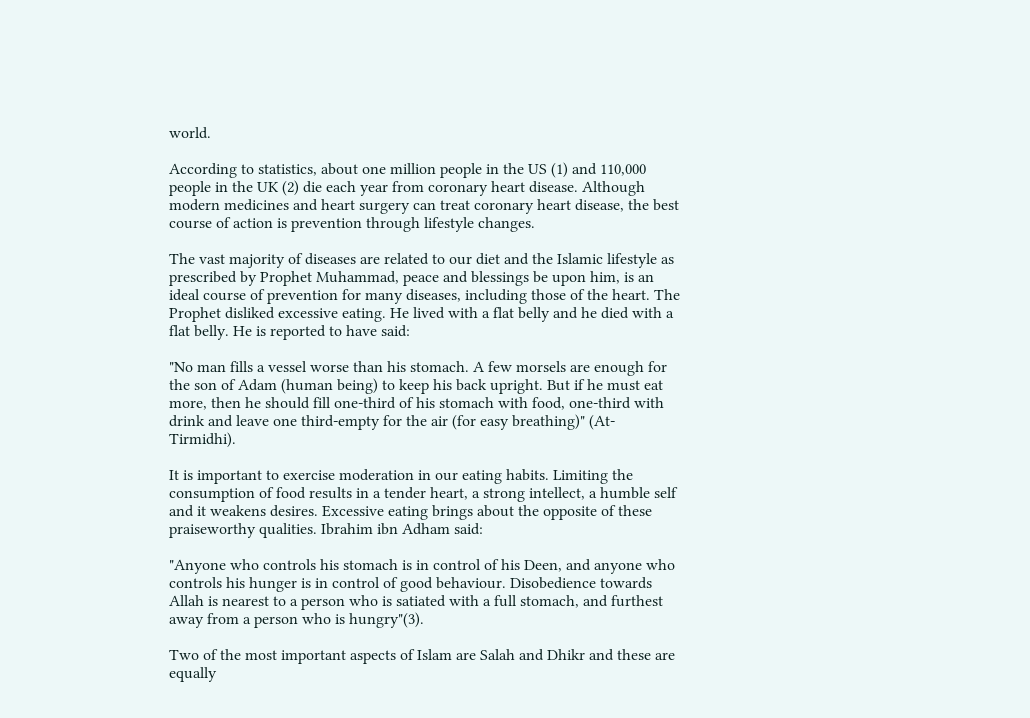world.

According to statistics, about one million people in the US (1) and 110,000 people in the UK (2) die each year from coronary heart disease. Although modern medicines and heart surgery can treat coronary heart disease, the best course of action is prevention through lifestyle changes.

The vast majority of diseases are related to our diet and the Islamic lifestyle as prescribed by Prophet Muhammad, peace and blessings be upon him, is an ideal course of prevention for many diseases, including those of the heart. The Prophet disliked excessive eating. He lived with a flat belly and he died with a flat belly. He is reported to have said:

"No man fills a vessel worse than his stomach. A few morsels are enough for the son of Adam (human being) to keep his back upright. But if he must eat more, then he should fill one-third of his stomach with food, one-third with drink and leave one third-empty for the air (for easy breathing)" (At-Tirmidhi).

It is important to exercise moderation in our eating habits. Limiting the consumption of food results in a tender heart, a strong intellect, a humble self and it weakens desires. Excessive eating brings about the opposite of these praiseworthy qualities. Ibrahim ibn Adham said:

"Anyone who controls his stomach is in control of his Deen, and anyone who controls his hunger is in control of good behaviour. Disobedience towards Allah is nearest to a person who is satiated with a full stomach, and furthest away from a person who is hungry"(3).

Two of the most important aspects of Islam are Salah and Dhikr and these are equally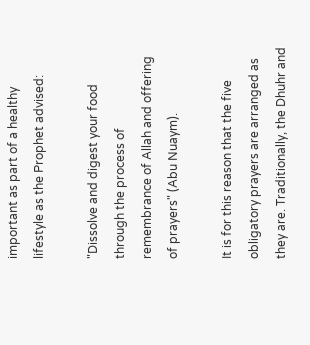important as part of a healthy lifestyle as the Prophet advised:

"Dissolve and digest your food through the process of remembrance of Allah and offering of prayers" (Abu Nuaym).

It is for this reason that the five obligatory prayers are arranged as they are. Traditionally, the Dhuhr and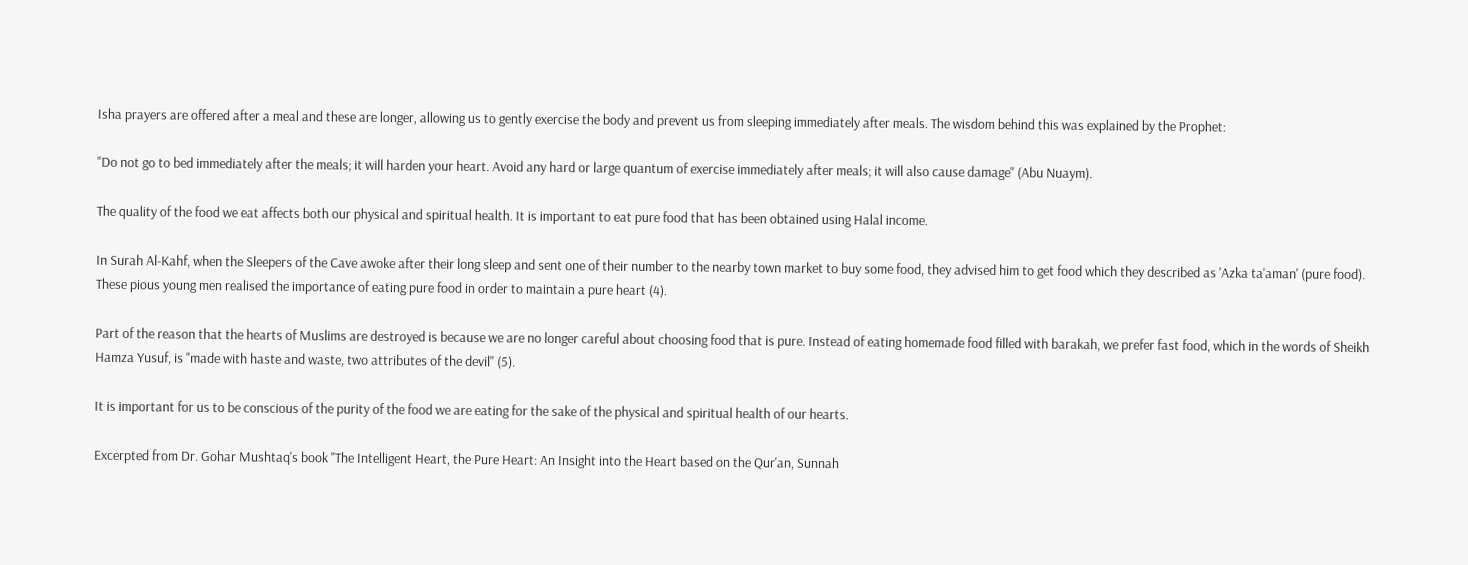Isha prayers are offered after a meal and these are longer, allowing us to gently exercise the body and prevent us from sleeping immediately after meals. The wisdom behind this was explained by the Prophet:

"Do not go to bed immediately after the meals; it will harden your heart. Avoid any hard or large quantum of exercise immediately after meals; it will also cause damage" (Abu Nuaym).

The quality of the food we eat affects both our physical and spiritual health. It is important to eat pure food that has been obtained using Halal income.

In Surah Al-Kahf, when the Sleepers of the Cave awoke after their long sleep and sent one of their number to the nearby town market to buy some food, they advised him to get food which they described as 'Azka ta'aman' (pure food). These pious young men realised the importance of eating pure food in order to maintain a pure heart (4).

Part of the reason that the hearts of Muslims are destroyed is because we are no longer careful about choosing food that is pure. Instead of eating homemade food filled with barakah, we prefer fast food, which in the words of Sheikh Hamza Yusuf, is "made with haste and waste, two attributes of the devil" (5).

It is important for us to be conscious of the purity of the food we are eating for the sake of the physical and spiritual health of our hearts.

Excerpted from Dr. Gohar Mushtaq's book "The Intelligent Heart, the Pure Heart: An Insight into the Heart based on the Qur'an, Sunnah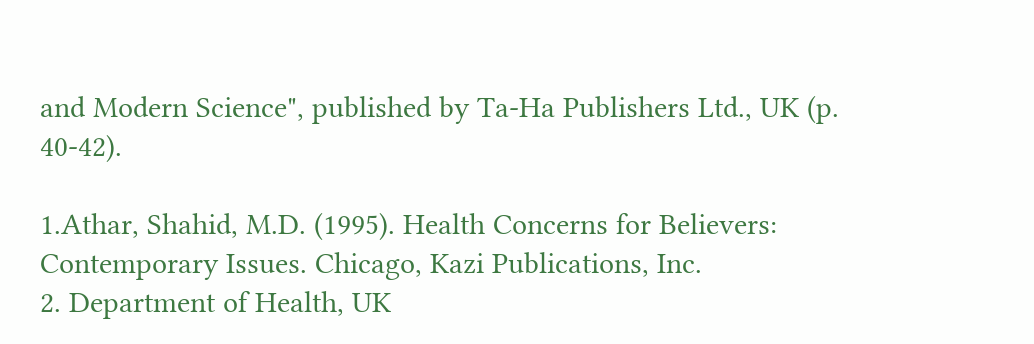and Modern Science", published by Ta-Ha Publishers Ltd., UK (p. 40-42).

1.Athar, Shahid, M.D. (1995). Health Concerns for Believers: Contemporary Issues. Chicago, Kazi Publications, Inc.
2. Department of Health, UK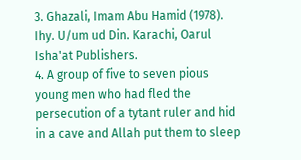3. Ghazali, Imam Abu Hamid (1978). Ihy. U/um ud Din. Karachi, Oarul Isha'at Publishers.
4. A group of five to seven pious young men who had fled the persecution of a tytant ruler and hid in a cave and Allah put them to sleep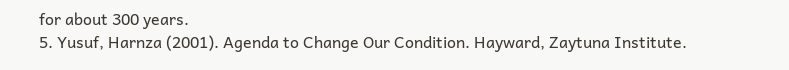for about 300 years.
5. Yusuf, Harnza (2001). Agenda to Change Our Condition. Hayward, Zaytuna Institute.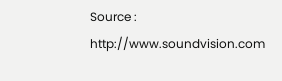Source : http://www.soundvision.com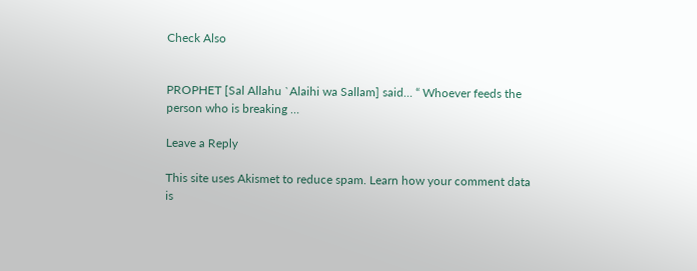Check Also


PROPHET [Sal Allahu `Alaihi wa Sallam] said… “ Whoever feeds the person who is breaking …

Leave a Reply

This site uses Akismet to reduce spam. Learn how your comment data is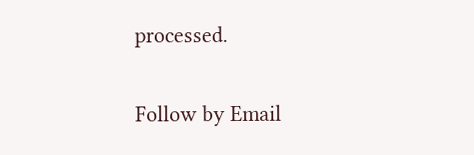processed.

Follow by Email